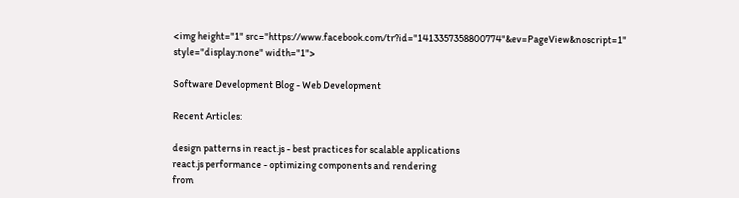<img height="1" src="https://www.facebook.com/tr?id="1413357358800774"&ev=PageView&noscript=1" style="display:none" width="1">

Software Development Blog - Web Development

Recent Articles:

design patterns in react.js - best practices for scalable applications
react.js performance - optimizing components and rendering
from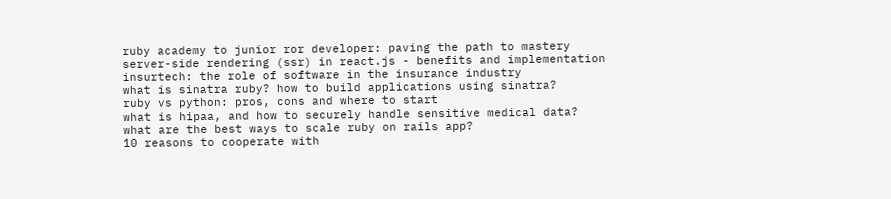ruby academy to junior ror developer: paving the path to mastery
server-side rendering (ssr) in react.js - benefits and implementation
insurtech: the role of software in the insurance industry
what is sinatra ruby? how to build applications using sinatra?
ruby vs python: pros, cons and where to start
what is hipaa, and how to securely handle sensitive medical data?
what are the best ways to scale ruby on rails app?
10 reasons to cooperate with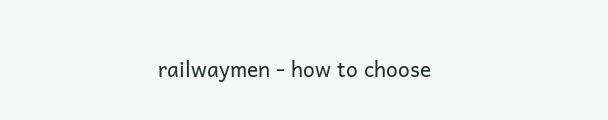railwaymen - how to choose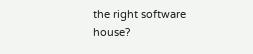the right software house?